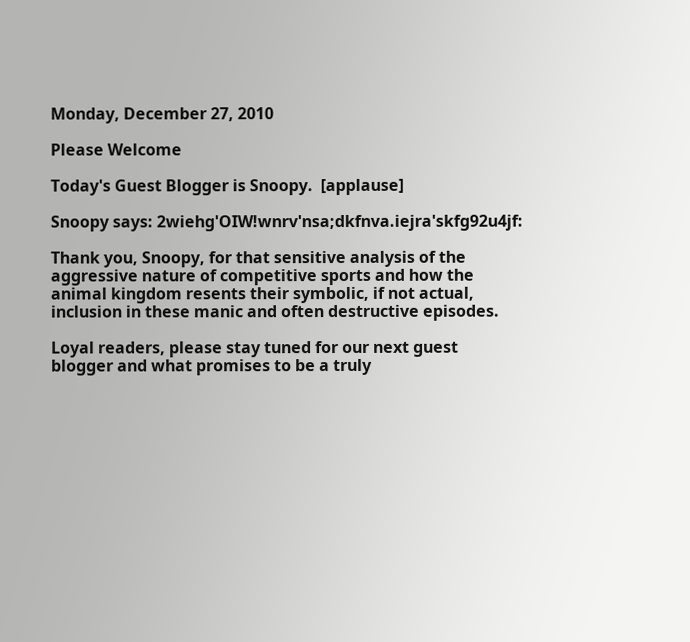Monday, December 27, 2010

Please Welcome

Today's Guest Blogger is Snoopy.  [applause]

Snoopy says: 2wiehg'OIW!wnrv'nsa;dkfnva.iejra'skfg92u4jf:

Thank you, Snoopy, for that sensitive analysis of the aggressive nature of competitive sports and how the animal kingdom resents their symbolic, if not actual, inclusion in these manic and often destructive episodes.

Loyal readers, please stay tuned for our next guest blogger and what promises to be a truly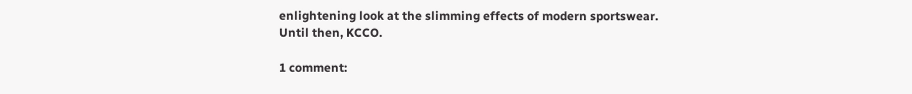enlightening look at the slimming effects of modern sportswear.  Until then, KCCO.

1 comment: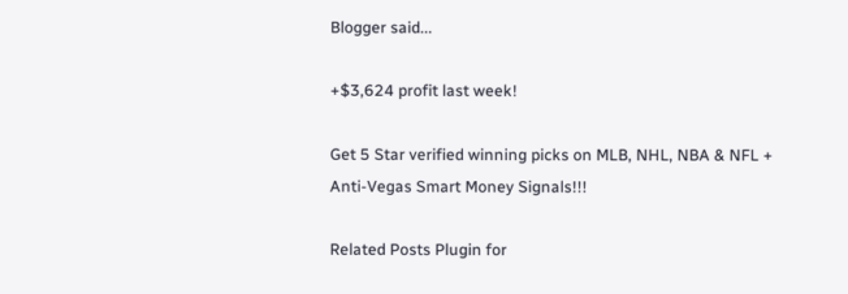Blogger said...

+$3,624 profit last week!

Get 5 Star verified winning picks on MLB, NHL, NBA & NFL + Anti-Vegas Smart Money Signals!!!

Related Posts Plugin for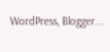WordPress, Blogger...